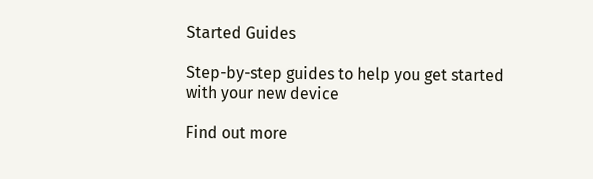Started Guides

Step-by-step guides to help you get started with your new device

Find out more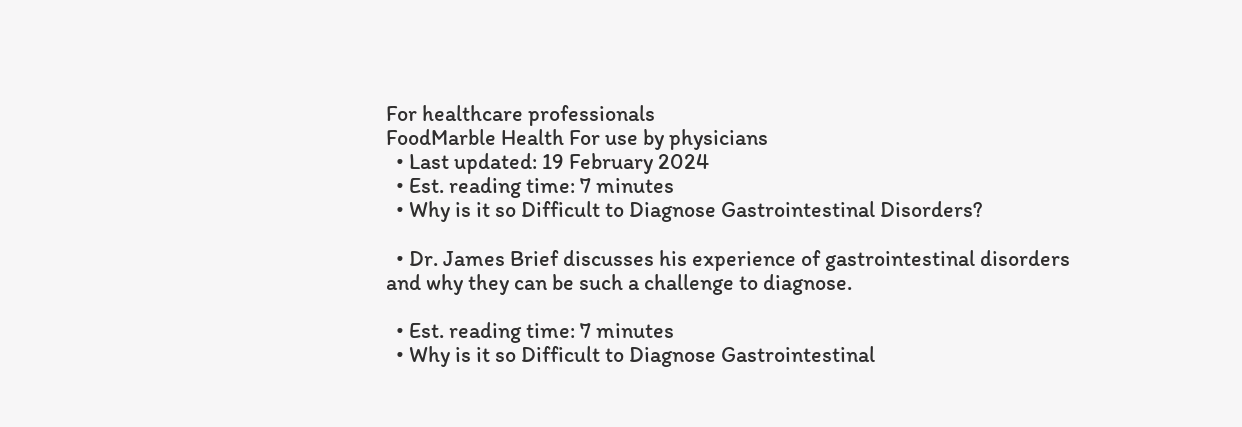For healthcare professionals
FoodMarble Health For use by physicians
  • Last updated: 19 February 2024
  • Est. reading time: 7 minutes
  • Why is it so Difficult to Diagnose Gastrointestinal Disorders?

  • Dr. James Brief discusses his experience of gastrointestinal disorders and why they can be such a challenge to diagnose.

  • Est. reading time: 7 minutes
  • Why is it so Difficult to Diagnose Gastrointestinal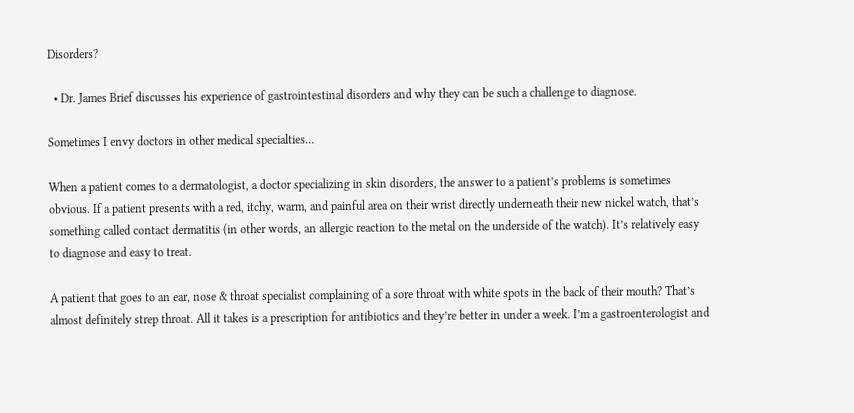Disorders?

  • Dr. James Brief discusses his experience of gastrointestinal disorders and why they can be such a challenge to diagnose.

Sometimes I envy doctors in other medical specialties…

When a patient comes to a dermatologist, a doctor specializing in skin disorders, the answer to a patient’s problems is sometimes obvious. If a patient presents with a red, itchy, warm, and painful area on their wrist directly underneath their new nickel watch, that’s something called contact dermatitis (in other words, an allergic reaction to the metal on the underside of the watch). It’s relatively easy to diagnose and easy to treat.

A patient that goes to an ear, nose & throat specialist complaining of a sore throat with white spots in the back of their mouth? That’s almost definitely strep throat. All it takes is a prescription for antibiotics and they’re better in under a week. I’m a gastroenterologist and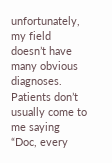unfortunately, my field doesn’t have many obvious diagnoses. Patients don’t usually come to me saying “Doc, every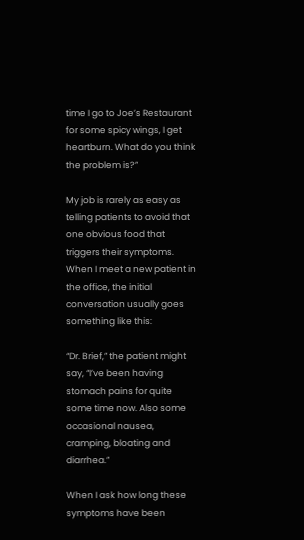time I go to Joe’s Restaurant for some spicy wings, I get heartburn. What do you think the problem is?”

My job is rarely as easy as telling patients to avoid that one obvious food that triggers their symptoms. When I meet a new patient in the office, the initial conversation usually goes something like this:

“Dr. Brief,” the patient might say, “I’ve been having stomach pains for quite some time now. Also some occasional nausea, cramping, bloating and diarrhea.”

When I ask how long these symptoms have been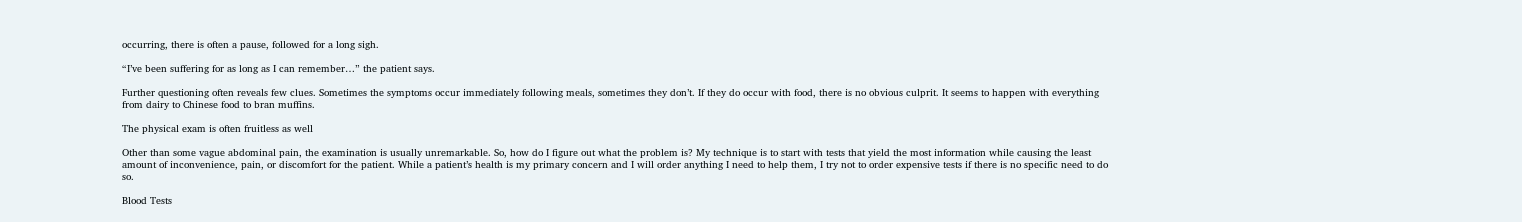occurring, there is often a pause, followed for a long sigh.

“I’ve been suffering for as long as I can remember…” the patient says.

Further questioning often reveals few clues. Sometimes the symptoms occur immediately following meals, sometimes they don’t. If they do occur with food, there is no obvious culprit. It seems to happen with everything from dairy to Chinese food to bran muffins.

The physical exam is often fruitless as well

Other than some vague abdominal pain, the examination is usually unremarkable. So, how do I figure out what the problem is? My technique is to start with tests that yield the most information while causing the least amount of inconvenience, pain, or discomfort for the patient. While a patient’s health is my primary concern and I will order anything I need to help them, I try not to order expensive tests if there is no specific need to do so.

Blood Tests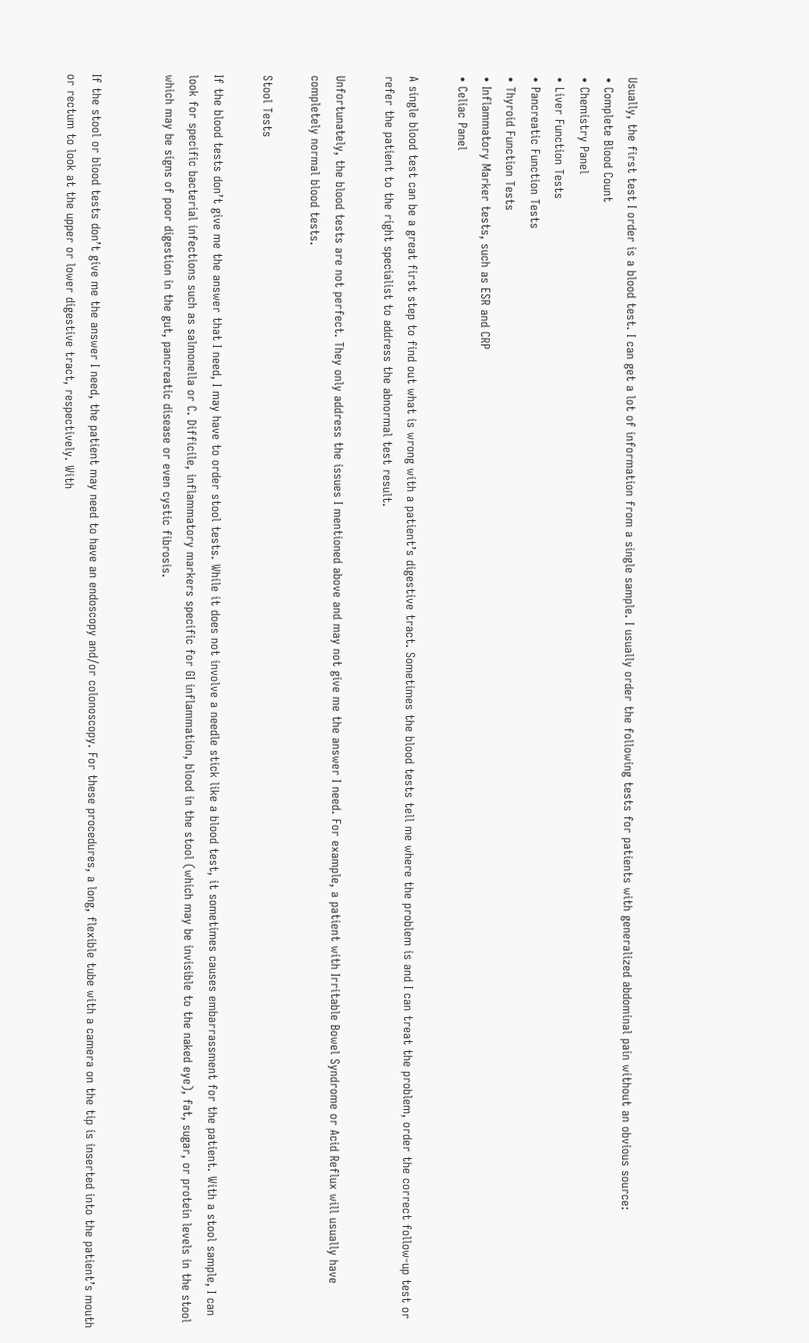Usually, the first test I order is a blood test. I can get a lot of information from a single sample. I usually order the following tests for patients with generalized abdominal pain without an obvious source:
• Complete Blood Count
• Chemistry Panel
• Liver Function Tests
• Pancreatic Function Tests
• Thyroid Function Tests
• Inflammatory Marker tests, such as ESR and CRP
• Celiac Panel

A single blood test can be a great first step to find out what is wrong with a patient’s digestive tract. Sometimes the blood tests tell me where the problem is and I can treat the problem, order the correct follow-up test or refer the patient to the right specialist to address the abnormal test result.

Unfortunately, the blood tests are not perfect. They only address the issues I mentioned above and may not give me the answer I need. For example, a patient with Irritable Bowel Syndrome or Acid Reflux will usually have completely normal blood tests.

Stool Tests

If the blood tests don’t give me the answer that I need, I may have to order stool tests. While it does not involve a needle stick like a blood test, it sometimes causes embarrassment for the patient. With a stool sample, I can look for specific bacterial infections such as salmonella or C. Difficile, inflammatory markers specific for GI inflammation, blood in the stool (which may be invisible to the naked eye), fat, sugar, or protein levels in the stool which may be signs of poor digestion in the gut, pancreatic disease or even cystic fibrosis.


If the stool or blood tests don’t give me the answer I need, the patient may need to have an endoscopy and/or colonoscopy. For these procedures, a long, flexible tube with a camera on the tip is inserted into the patient’s mouth or rectum to look at the upper or lower digestive tract, respectively. With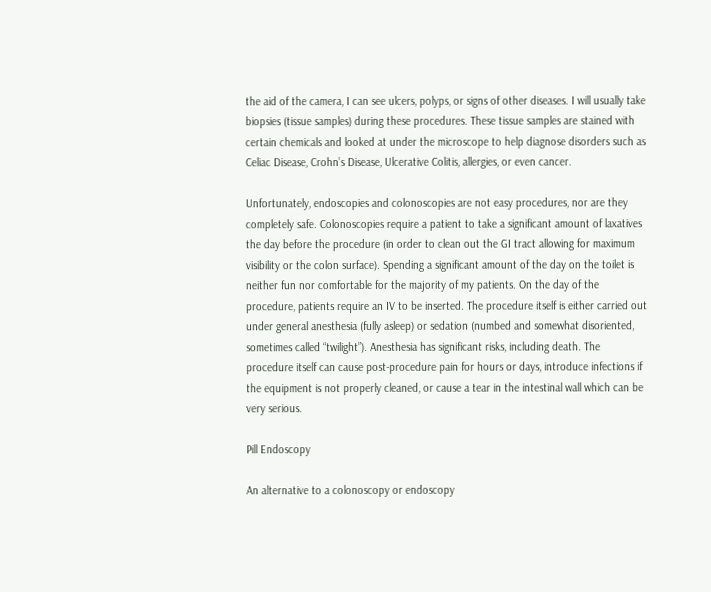the aid of the camera, I can see ulcers, polyps, or signs of other diseases. I will usually take biopsies (tissue samples) during these procedures. These tissue samples are stained with certain chemicals and looked at under the microscope to help diagnose disorders such as Celiac Disease, Crohn’s Disease, Ulcerative Colitis, allergies, or even cancer.

Unfortunately, endoscopies and colonoscopies are not easy procedures, nor are they completely safe. Colonoscopies require a patient to take a significant amount of laxatives the day before the procedure (in order to clean out the GI tract allowing for maximum visibility or the colon surface). Spending a significant amount of the day on the toilet is neither fun nor comfortable for the majority of my patients. On the day of the procedure, patients require an IV to be inserted. The procedure itself is either carried out under general anesthesia (fully asleep) or sedation (numbed and somewhat disoriented, sometimes called “twilight”). Anesthesia has significant risks, including death. The procedure itself can cause post-procedure pain for hours or days, introduce infections if the equipment is not properly cleaned, or cause a tear in the intestinal wall which can be very serious.

Pill Endoscopy

An alternative to a colonoscopy or endoscopy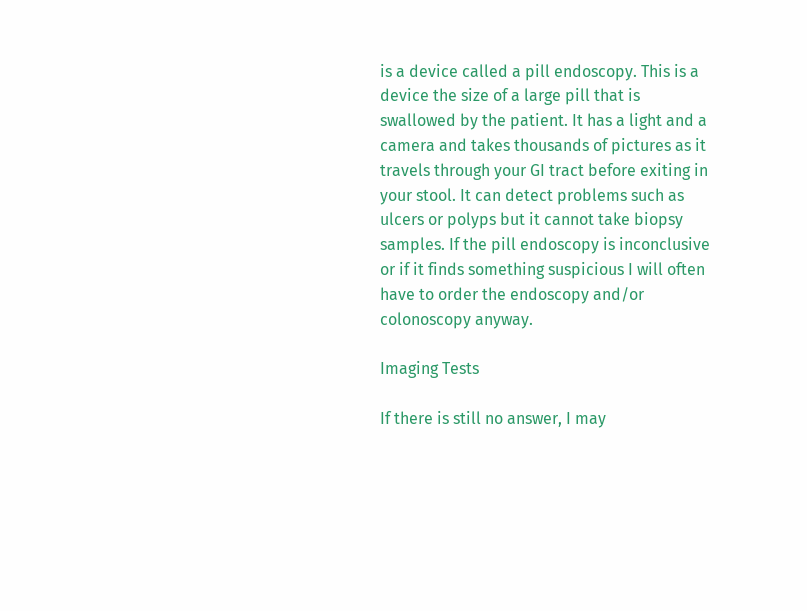is a device called a pill endoscopy. This is a device the size of a large pill that is swallowed by the patient. It has a light and a camera and takes thousands of pictures as it travels through your GI tract before exiting in your stool. It can detect problems such as ulcers or polyps but it cannot take biopsy samples. If the pill endoscopy is inconclusive or if it finds something suspicious I will often have to order the endoscopy and/or colonoscopy anyway.

Imaging Tests

If there is still no answer, I may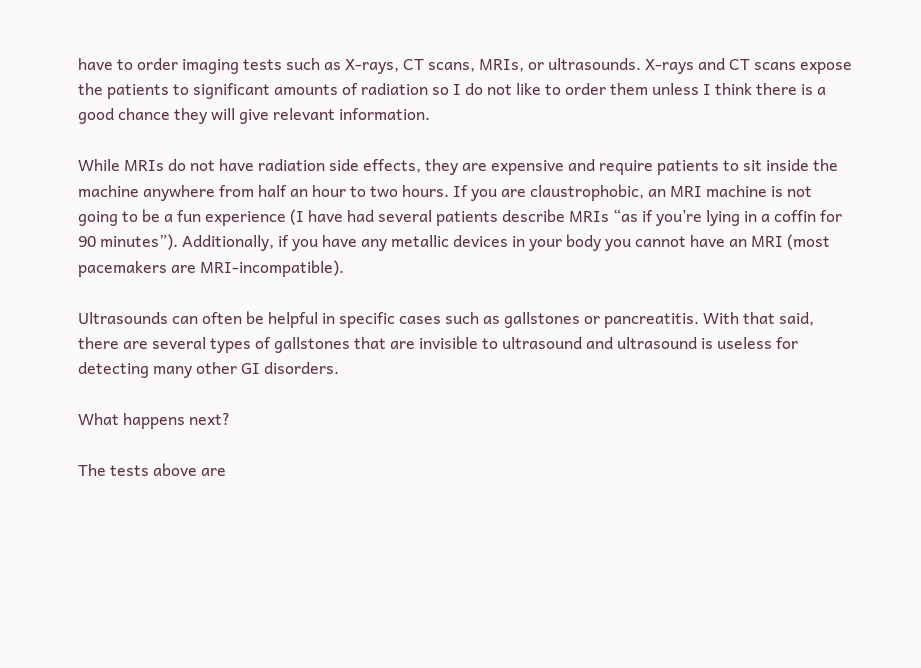have to order imaging tests such as X-rays, CT scans, MRIs, or ultrasounds. X-rays and CT scans expose the patients to significant amounts of radiation so I do not like to order them unless I think there is a good chance they will give relevant information.

While MRIs do not have radiation side effects, they are expensive and require patients to sit inside the machine anywhere from half an hour to two hours. If you are claustrophobic, an MRI machine is not going to be a fun experience (I have had several patients describe MRIs “as if you’re lying in a coffin for 90 minutes”). Additionally, if you have any metallic devices in your body you cannot have an MRI (most pacemakers are MRI-incompatible).

Ultrasounds can often be helpful in specific cases such as gallstones or pancreatitis. With that said, there are several types of gallstones that are invisible to ultrasound and ultrasound is useless for detecting many other GI disorders.

What happens next?

The tests above are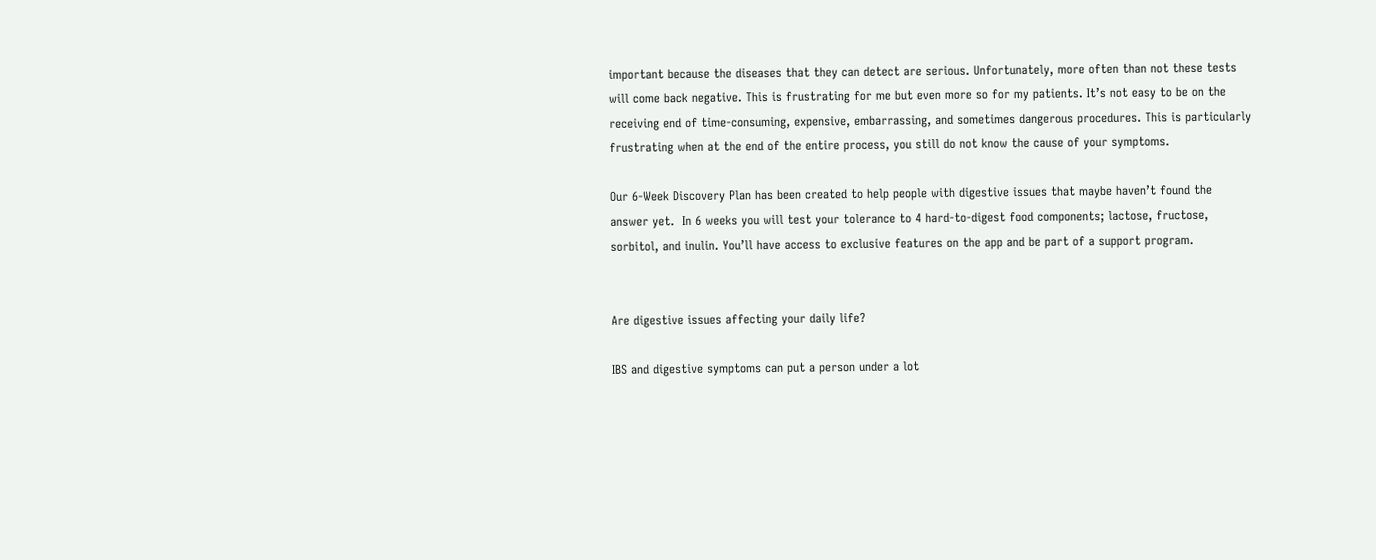important because the diseases that they can detect are serious. Unfortunately, more often than not these tests will come back negative. This is frustrating for me but even more so for my patients. It’s not easy to be on the receiving end of time-consuming, expensive, embarrassing, and sometimes dangerous procedures. This is particularly frustrating when at the end of the entire process, you still do not know the cause of your symptoms.

Our 6-Week Discovery Plan has been created to help people with digestive issues that maybe haven’t found the answer yet.  In 6 weeks you will test your tolerance to 4 hard-to-digest food components; lactose, fructose, sorbitol, and inulin. You’ll have access to exclusive features on the app and be part of a support program.


Are digestive issues affecting your daily life?

IBS and digestive symptoms can put a person under a lot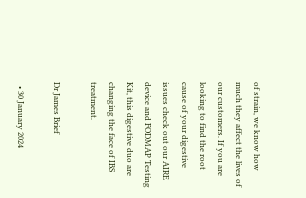of strain, we know how much they affect the lives of our customers. If you are looking to find the root cause of your digestive issues check out our AIRE device and FODMAP Testing Kit, this digestive duo are changing the face of IBS treatment.

Dr James Brief

  • 30 January 2024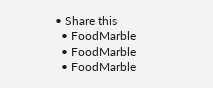• Share this
  • FoodMarble
  • FoodMarble
  • FoodMarble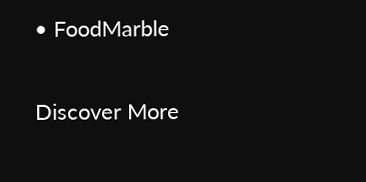• FoodMarble

Discover More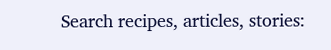Search recipes, articles, stories: